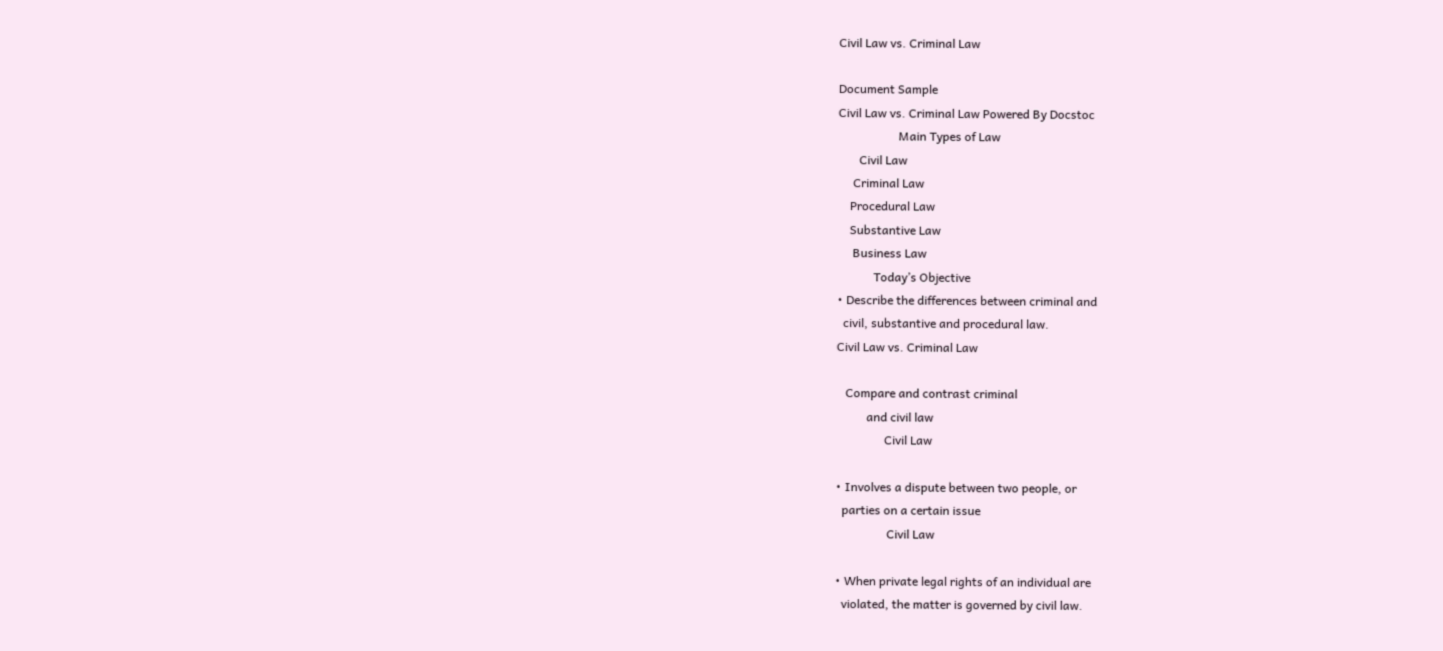Civil Law vs. Criminal Law

Document Sample
Civil Law vs. Criminal Law Powered By Docstoc
                    Main Types of Law
       Civil Law
     Criminal Law
    Procedural Law
    Substantive Law
     Business Law
            Today’s Objective
• Describe the differences between criminal and
  civil, substantive and procedural law.
Civil Law vs. Criminal Law

   Compare and contrast criminal
          and civil law
                Civil Law

• Involves a dispute between two people, or
  parties on a certain issue
                 Civil Law

• When private legal rights of an individual are
  violated, the matter is governed by civil law.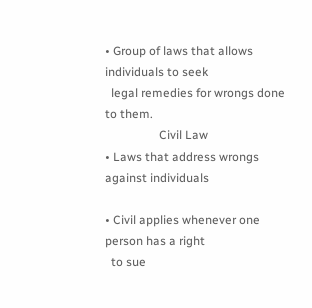• Group of laws that allows individuals to seek
  legal remedies for wrongs done to them.
                  Civil Law
• Laws that address wrongs against individuals

• Civil applies whenever one person has a right
  to sue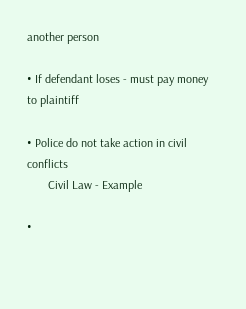another person

• If defendant loses - must pay money to plaintiff

• Police do not take action in civil conflicts
       Civil Law - Example

•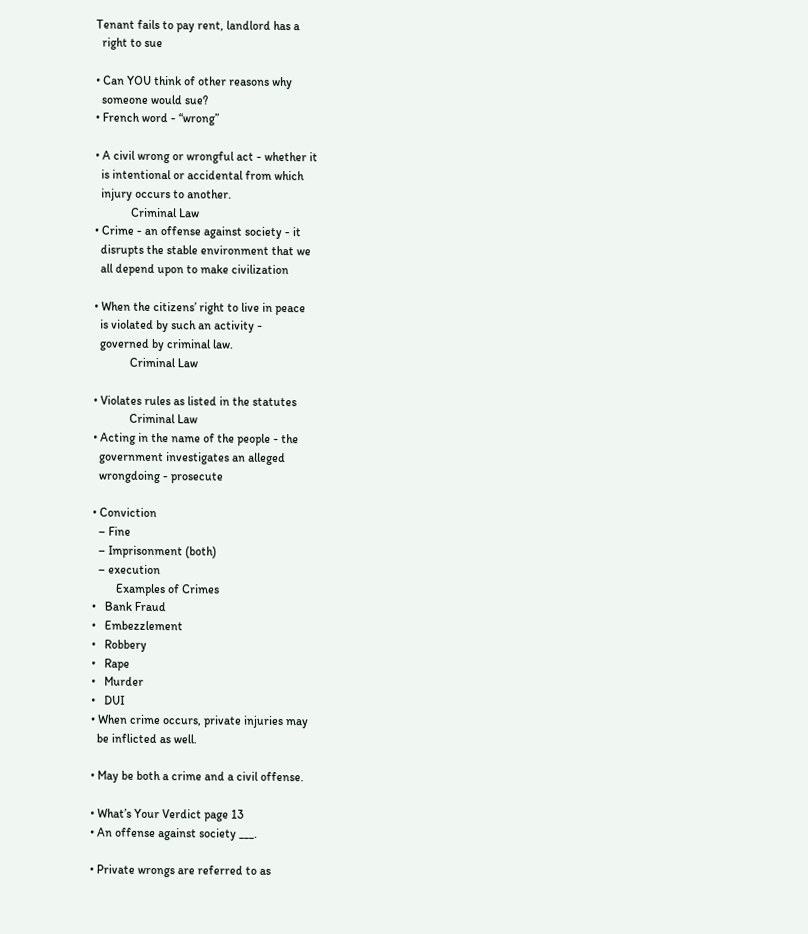Tenant fails to pay rent, landlord has a
  right to sue

• Can YOU think of other reasons why
  someone would sue?
• French word - “wrong”

• A civil wrong or wrongful act - whether it
  is intentional or accidental from which
  injury occurs to another.
            Criminal Law
• Crime - an offense against society - it
  disrupts the stable environment that we
  all depend upon to make civilization

• When the citizens’ right to live in peace
  is violated by such an activity -
  governed by criminal law.
            Criminal Law

• Violates rules as listed in the statutes
            Criminal Law
• Acting in the name of the people - the
  government investigates an alleged
  wrongdoing - prosecute

• Conviction
  – Fine
  – Imprisonment (both)
  – execution
        Examples of Crimes
•   Bank Fraud
•   Embezzlement
•   Robbery
•   Rape
•   Murder
•   DUI
• When crime occurs, private injuries may
  be inflicted as well.

• May be both a crime and a civil offense.

• What’s Your Verdict page 13
• An offense against society ___.

• Private wrongs are referred to as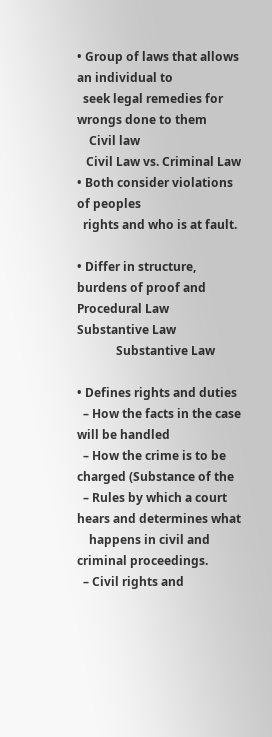• Group of laws that allows an individual to
  seek legal remedies for wrongs done to them
    Civil law
   Civil Law vs. Criminal Law
• Both consider violations of peoples
  rights and who is at fault.

• Differ in structure, burdens of proof and
Procedural Law
Substantive Law
             Substantive Law

• Defines rights and duties
  – How the facts in the case will be handled
  – How the crime is to be charged (Substance of the
  – Rules by which a court hears and determines what
    happens in civil and criminal proceedings.
  – Civil rights and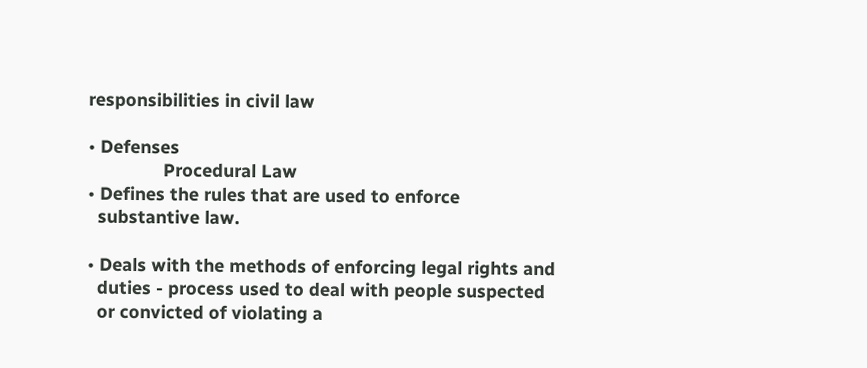responsibilities in civil law

• Defenses
               Procedural Law
• Defines the rules that are used to enforce
  substantive law.

• Deals with the methods of enforcing legal rights and
  duties - process used to deal with people suspected
  or convicted of violating a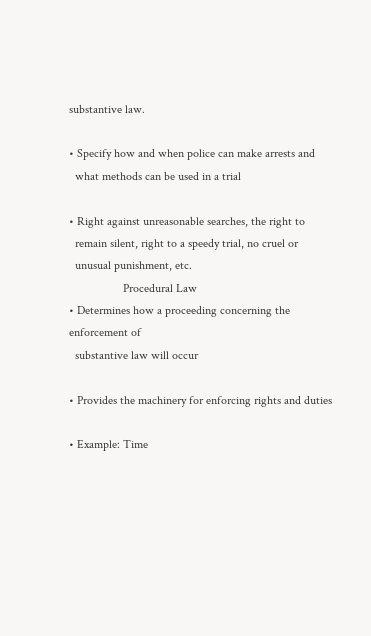substantive law.

• Specify how and when police can make arrests and
  what methods can be used in a trial

• Right against unreasonable searches, the right to
  remain silent, right to a speedy trial, no cruel or
  unusual punishment, etc.
                  Procedural Law
• Determines how a proceeding concerning the enforcement of
  substantive law will occur

• Provides the machinery for enforcing rights and duties

• Example: Time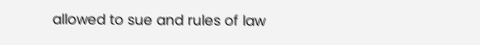allowed to sue and rules of law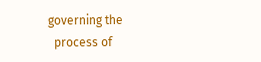governing the
  process of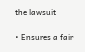the lawsuit

• Ensures a fair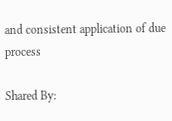and consistent application of due process

Shared By: